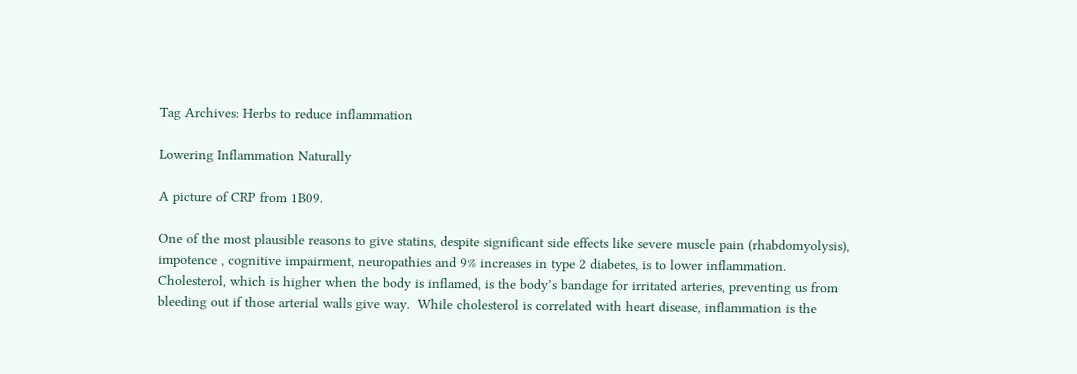Tag Archives: Herbs to reduce inflammation

Lowering Inflammation Naturally

A picture of CRP from 1B09.

One of the most plausible reasons to give statins, despite significant side effects like severe muscle pain (rhabdomyolysis), impotence , cognitive impairment, neuropathies and 9% increases in type 2 diabetes, is to lower inflammation.  Cholesterol, which is higher when the body is inflamed, is the body’s bandage for irritated arteries, preventing us from bleeding out if those arterial walls give way.  While cholesterol is correlated with heart disease, inflammation is the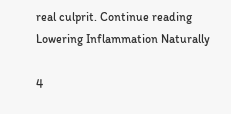real culprit. Continue reading Lowering Inflammation Naturally

4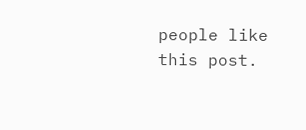people like this post.